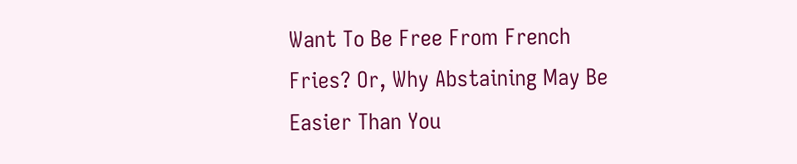Want To Be Free From French Fries? Or, Why Abstaining May Be Easier Than You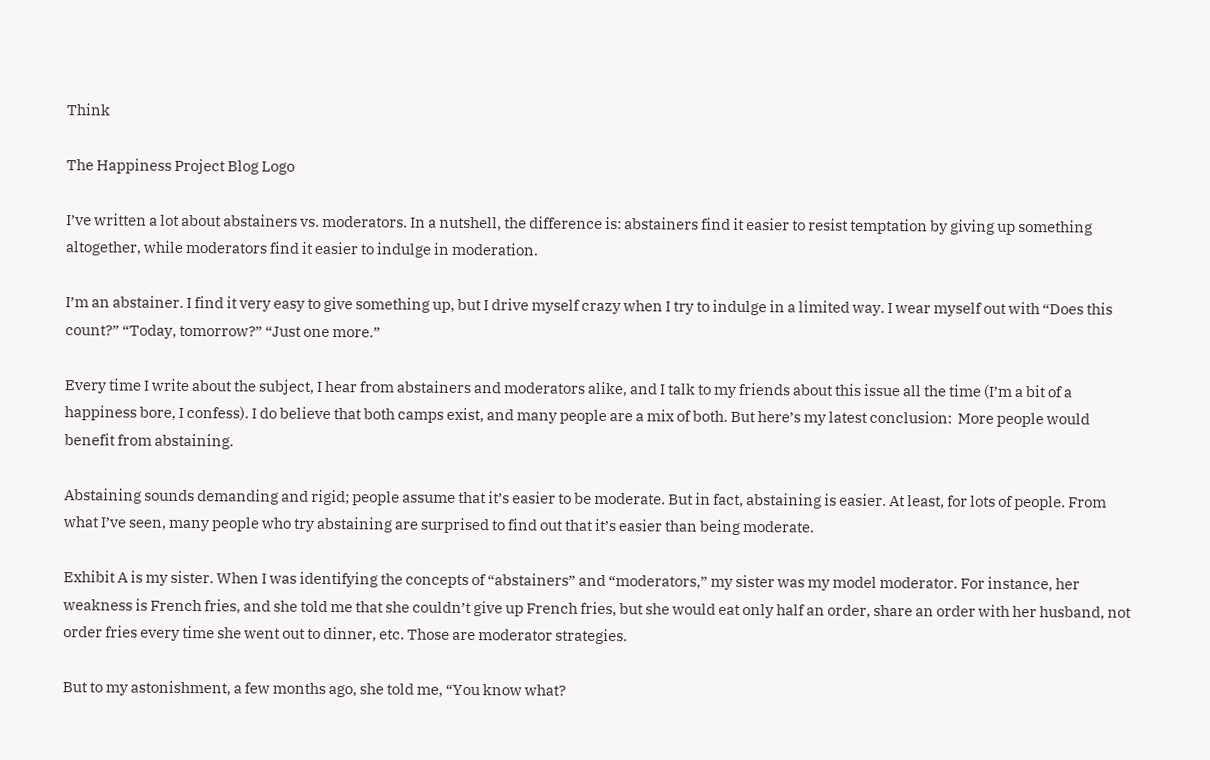Think

The Happiness Project Blog Logo

I’ve written a lot about abstainers vs. moderators. In a nutshell, the difference is: abstainers find it easier to resist temptation by giving up something altogether, while moderators find it easier to indulge in moderation.

I’m an abstainer. I find it very easy to give something up, but I drive myself crazy when I try to indulge in a limited way. I wear myself out with “Does this count?” “Today, tomorrow?” “Just one more.”

Every time I write about the subject, I hear from abstainers and moderators alike, and I talk to my friends about this issue all the time (I’m a bit of a happiness bore, I confess). I do believe that both camps exist, and many people are a mix of both. But here’s my latest conclusion:  More people would benefit from abstaining.

Abstaining sounds demanding and rigid; people assume that it’s easier to be moderate. But in fact, abstaining is easier. At least, for lots of people. From what I’ve seen, many people who try abstaining are surprised to find out that it’s easier than being moderate.

Exhibit A is my sister. When I was identifying the concepts of “abstainers” and “moderators,” my sister was my model moderator. For instance, her weakness is French fries, and she told me that she couldn’t give up French fries, but she would eat only half an order, share an order with her husband, not order fries every time she went out to dinner, etc. Those are moderator strategies.

But to my astonishment, a few months ago, she told me, “You know what?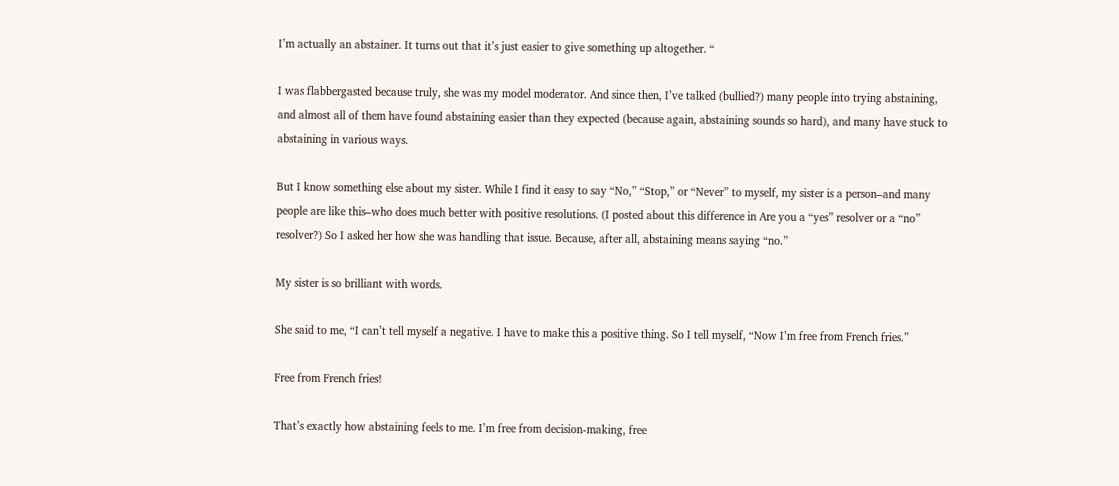I’m actually an abstainer. It turns out that it’s just easier to give something up altogether. “

I was flabbergasted because truly, she was my model moderator. And since then, I’ve talked (bullied?) many people into trying abstaining, and almost all of them have found abstaining easier than they expected (because again, abstaining sounds so hard), and many have stuck to abstaining in various ways.

But I know something else about my sister. While I find it easy to say “No,” “Stop,” or “Never” to myself, my sister is a person–and many people are like this–who does much better with positive resolutions. (I posted about this difference in Are you a “yes” resolver or a “no” resolver?) So I asked her how she was handling that issue. Because, after all, abstaining means saying “no.”

My sister is so brilliant with words.

She said to me, “I can’t tell myself a negative. I have to make this a positive thing. So I tell myself, “Now I’m free from French fries.”

Free from French fries!

That’s exactly how abstaining feels to me. I’m free from decision-making, free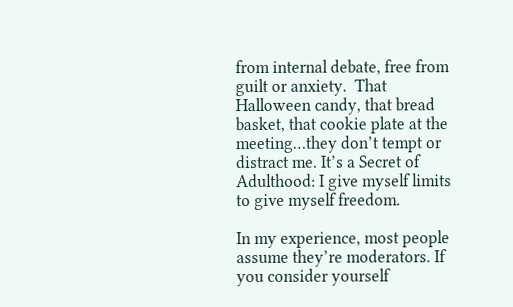from internal debate, free from guilt or anxiety.  That Halloween candy, that bread basket, that cookie plate at the meeting…they don’t tempt or distract me. It’s a Secret of Adulthood: I give myself limits to give myself freedom.

In my experience, most people assume they’re moderators. If you consider yourself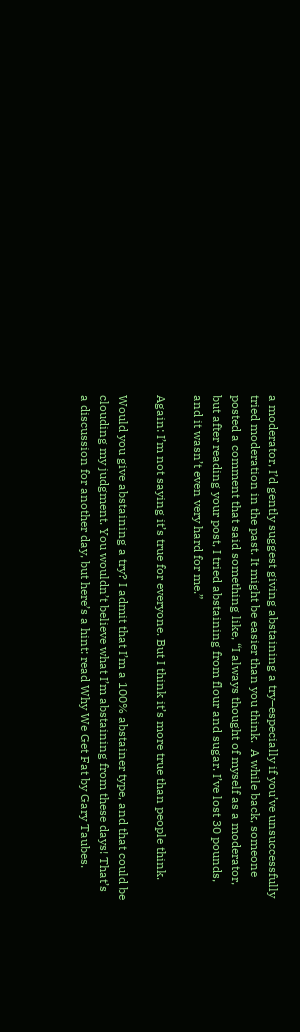a moderator, I’d gently suggest giving abstaining a try–especially if you’ve unsuccessfully tried moderation in the past. It might be easier than you think.  A while back, someone posted a comment that said something like, “I always thought of myself as a moderator, but after reading your post, I tried abstaining from flour and sugar. I’ve lost 30 pounds, and it wasn’t even very hard for me.”

Again: I’m not saying it’s true for everyone. But I think it’s more true than people think.

Would you give abstaining a try? I admit that I’m a 100% abstainer type, and that could be clouding my judgment. You wouldn’t believe what I’m abstaining from these days! That’s a discussion for another day, but here’s a hint: read Why We Get Fat by Gary Taubes.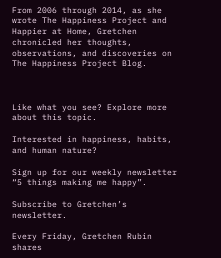From 2006 through 2014, as she wrote The Happiness Project and Happier at Home, Gretchen chronicled her thoughts, observations, and discoveries on The Happiness Project Blog.



Like what you see? Explore more about this topic.

Interested in happiness, habits, and human nature?

Sign up for our weekly newsletter “5 things making me happy”.

Subscribe to Gretchen’s newsletter.

Every Friday, Gretchen Rubin shares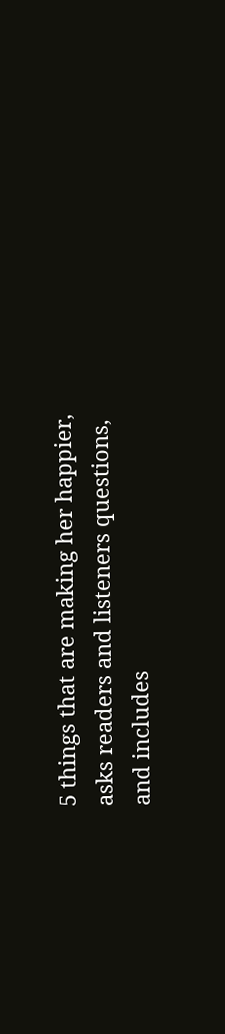5 things that are making her happier, asks readers and listeners questions, and includes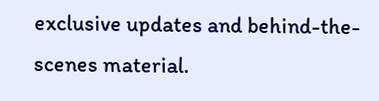exclusive updates and behind-the-scenes material.